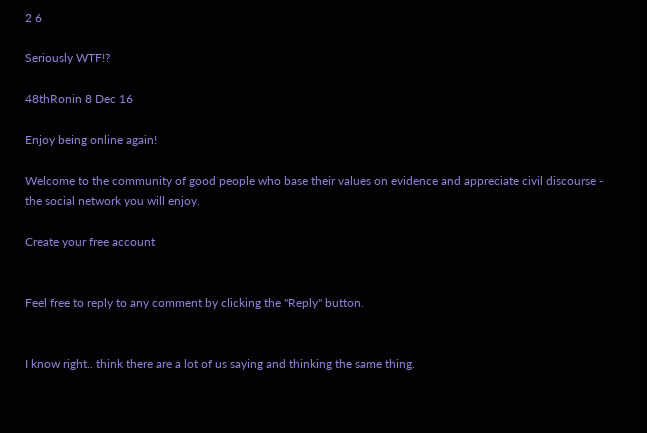2 6

Seriously WTF!?

48thRonin 8 Dec 16

Enjoy being online again!

Welcome to the community of good people who base their values on evidence and appreciate civil discourse - the social network you will enjoy.

Create your free account


Feel free to reply to any comment by clicking the "Reply" button.


I know right.. think there are a lot of us saying and thinking the same thing.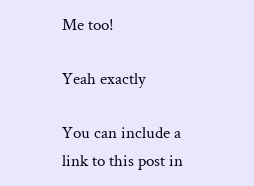Me too!

Yeah exactly

You can include a link to this post in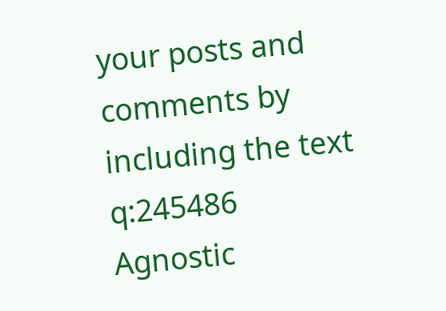your posts and comments by including the text q:245486
Agnostic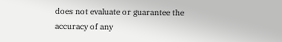does not evaluate or guarantee the accuracy of any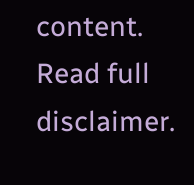content. Read full disclaimer.